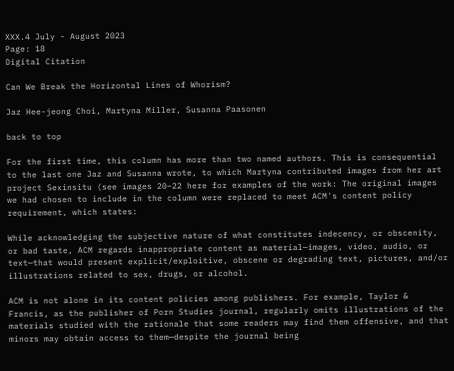XXX.4 July - August 2023
Page: 18
Digital Citation

Can We Break the Horizontal Lines of Whorism?

Jaz Hee-jeong Choi, Martyna Miller, Susanna Paasonen

back to top

For the first time, this column has more than two named authors. This is consequential to the last one Jaz and Susanna wrote, to which Martyna contributed images from her art project Sexinsitu (see images 20–22 here for examples of the work: The original images we had chosen to include in the column were replaced to meet ACM's content policy requirement, which states:

While acknowledging the subjective nature of what constitutes indecency, or obscenity, or bad taste, ACM regards inappropriate content as material—images, video, audio, or text—that would present explicit/exploitive, obscene or degrading text, pictures, and/or illustrations related to sex, drugs, or alcohol.

ACM is not alone in its content policies among publishers. For example, Taylor & Francis, as the publisher of Porn Studies journal, regularly omits illustrations of the materials studied with the rationale that some readers may find them offensive, and that minors may obtain access to them—despite the journal being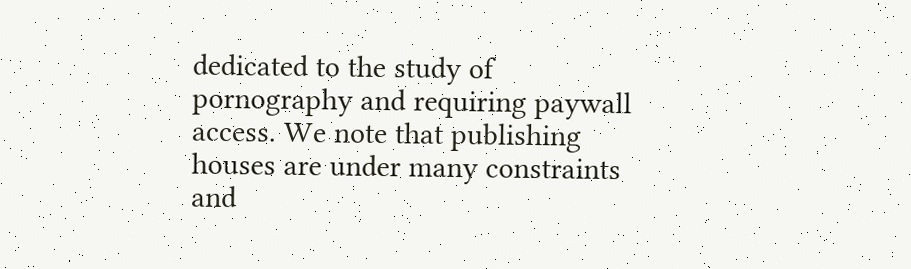dedicated to the study of pornography and requiring paywall access. We note that publishing houses are under many constraints and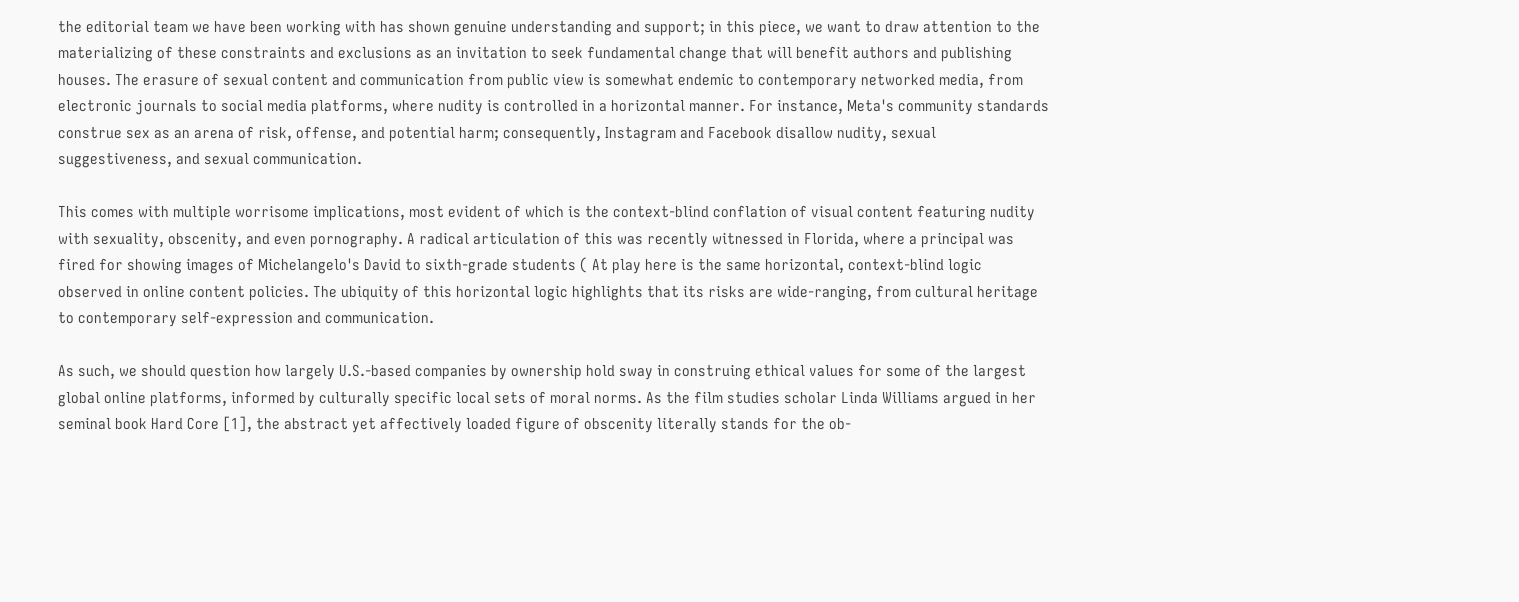the editorial team we have been working with has shown genuine understanding and support; in this piece, we want to draw attention to the materializing of these constraints and exclusions as an invitation to seek fundamental change that will benefit authors and publishing houses. The erasure of sexual content and communication from public view is somewhat endemic to contemporary networked media, from electronic journals to social media platforms, where nudity is controlled in a horizontal manner. For instance, Meta's community standards construe sex as an arena of risk, offense, and potential harm; consequently, Instagram and Facebook disallow nudity, sexual suggestiveness, and sexual communication.

This comes with multiple worrisome implications, most evident of which is the context-blind conflation of visual content featuring nudity with sexuality, obscenity, and even pornography. A radical articulation of this was recently witnessed in Florida, where a principal was fired for showing images of Michelangelo's David to sixth-grade students ( At play here is the same horizontal, context-blind logic observed in online content policies. The ubiquity of this horizontal logic highlights that its risks are wide-ranging, from cultural heritage to contemporary self-expression and communication.

As such, we should question how largely U.S.-based companies by ownership hold sway in construing ethical values for some of the largest global online platforms, informed by culturally specific local sets of moral norms. As the film studies scholar Linda Williams argued in her seminal book Hard Core [1], the abstract yet affectively loaded figure of obscenity literally stands for the ob-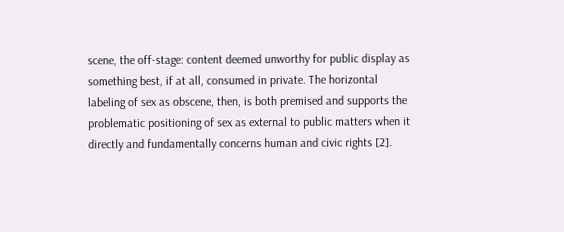scene, the off-stage: content deemed unworthy for public display as something best, if at all, consumed in private. The horizontal labeling of sex as obscene, then, is both premised and supports the problematic positioning of sex as external to public matters when it directly and fundamentally concerns human and civic rights [2].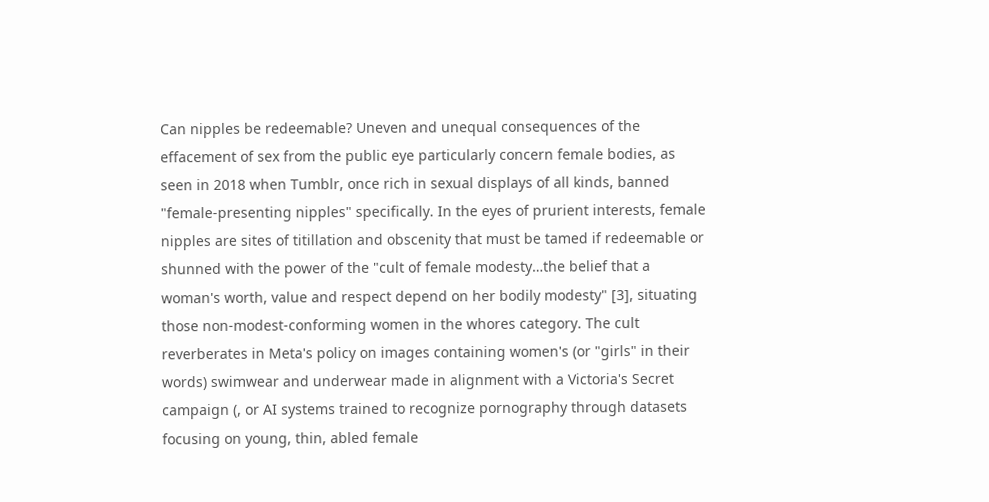Can nipples be redeemable? Uneven and unequal consequences of the effacement of sex from the public eye particularly concern female bodies, as seen in 2018 when Tumblr, once rich in sexual displays of all kinds, banned "female-presenting nipples" specifically. In the eyes of prurient interests, female nipples are sites of titillation and obscenity that must be tamed if redeemable or shunned with the power of the "cult of female modesty…the belief that a woman's worth, value and respect depend on her bodily modesty" [3], situating those non-modest-conforming women in the whores category. The cult reverberates in Meta's policy on images containing women's (or "girls" in their words) swimwear and underwear made in alignment with a Victoria's Secret campaign (, or AI systems trained to recognize pornography through datasets focusing on young, thin, abled female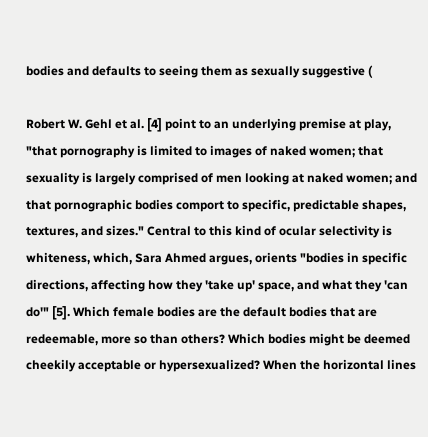bodies and defaults to seeing them as sexually suggestive (

Robert W. Gehl et al. [4] point to an underlying premise at play, "that pornography is limited to images of naked women; that sexuality is largely comprised of men looking at naked women; and that pornographic bodies comport to specific, predictable shapes, textures, and sizes." Central to this kind of ocular selectivity is whiteness, which, Sara Ahmed argues, orients "bodies in specific directions, affecting how they 'take up' space, and what they 'can do'" [5]. Which female bodies are the default bodies that are redeemable, more so than others? Which bodies might be deemed cheekily acceptable or hypersexualized? When the horizontal lines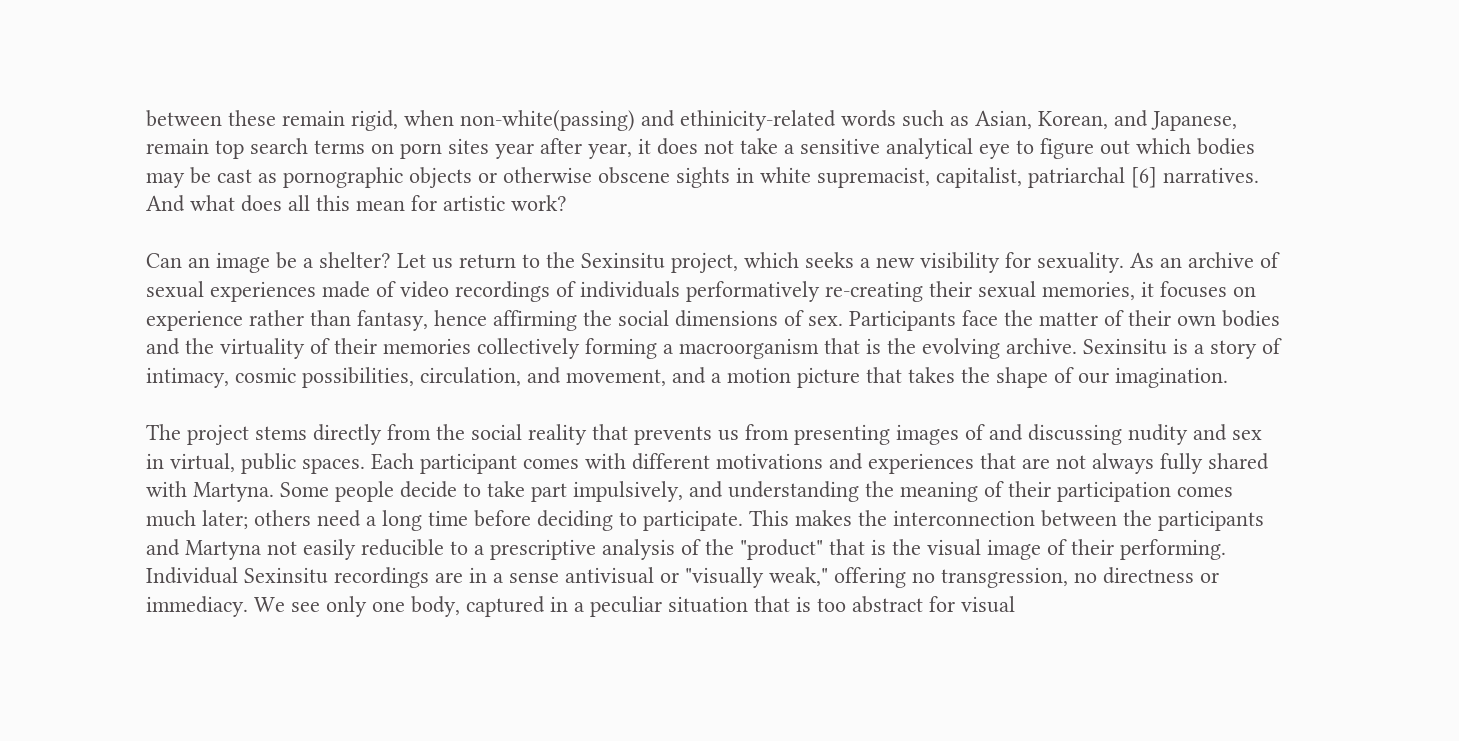between these remain rigid, when non-white(passing) and ethinicity-related words such as Asian, Korean, and Japanese, remain top search terms on porn sites year after year, it does not take a sensitive analytical eye to figure out which bodies may be cast as pornographic objects or otherwise obscene sights in white supremacist, capitalist, patriarchal [6] narratives. And what does all this mean for artistic work?

Can an image be a shelter? Let us return to the Sexinsitu project, which seeks a new visibility for sexuality. As an archive of sexual experiences made of video recordings of individuals performatively re-creating their sexual memories, it focuses on experience rather than fantasy, hence affirming the social dimensions of sex. Participants face the matter of their own bodies and the virtuality of their memories collectively forming a macroorganism that is the evolving archive. Sexinsitu is a story of intimacy, cosmic possibilities, circulation, and movement, and a motion picture that takes the shape of our imagination.

The project stems directly from the social reality that prevents us from presenting images of and discussing nudity and sex in virtual, public spaces. Each participant comes with different motivations and experiences that are not always fully shared with Martyna. Some people decide to take part impulsively, and understanding the meaning of their participation comes much later; others need a long time before deciding to participate. This makes the interconnection between the participants and Martyna not easily reducible to a prescriptive analysis of the "product" that is the visual image of their performing. Individual Sexinsitu recordings are in a sense antivisual or "visually weak," offering no transgression, no directness or immediacy. We see only one body, captured in a peculiar situation that is too abstract for visual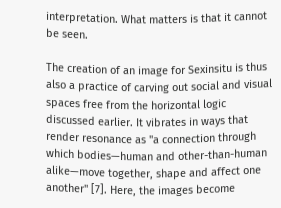interpretation. What matters is that it cannot be seen.

The creation of an image for Sexinsitu is thus also a practice of carving out social and visual spaces free from the horizontal logic discussed earlier. It vibrates in ways that render resonance as "a connection through which bodies—human and other-than-human alike—move together, shape and affect one another" [7]. Here, the images become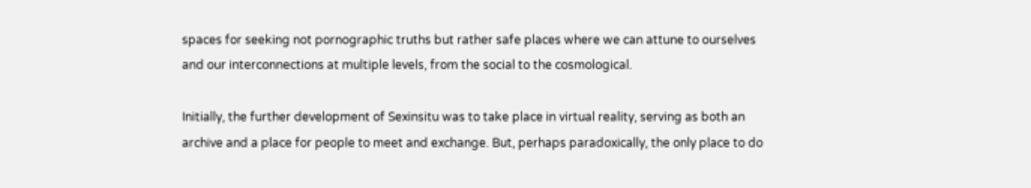spaces for seeking not pornographic truths but rather safe places where we can attune to ourselves and our interconnections at multiple levels, from the social to the cosmological.

Initially, the further development of Sexinsitu was to take place in virtual reality, serving as both an archive and a place for people to meet and exchange. But, perhaps paradoxically, the only place to do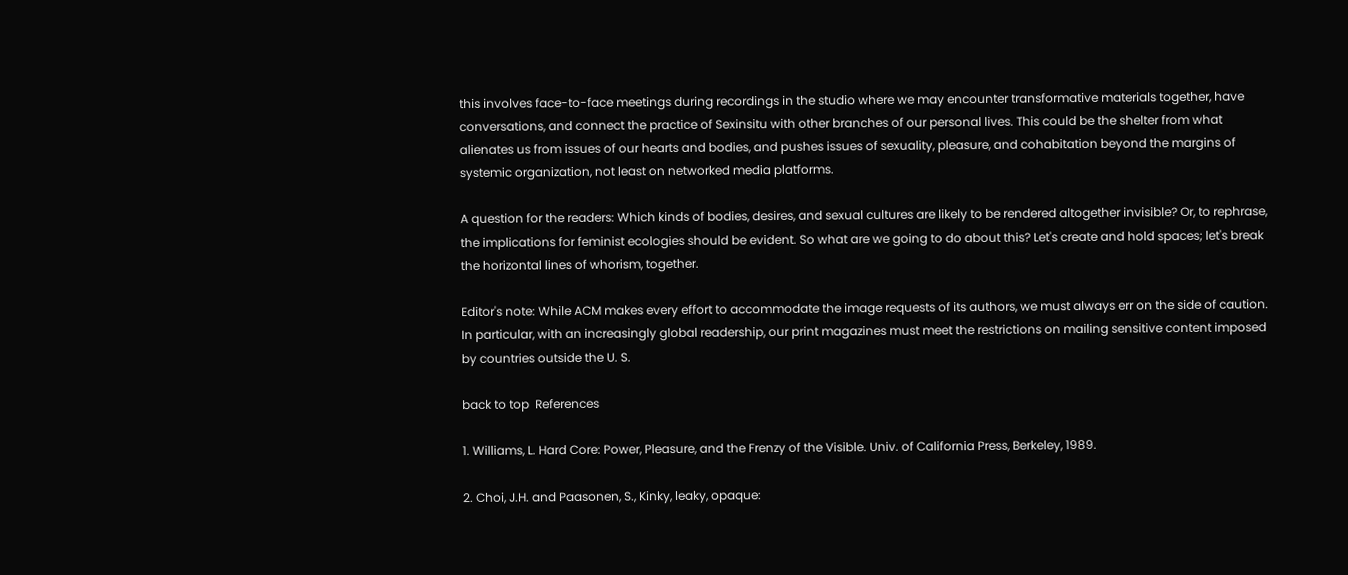this involves face-to-face meetings during recordings in the studio where we may encounter transformative materials together, have conversations, and connect the practice of Sexinsitu with other branches of our personal lives. This could be the shelter from what alienates us from issues of our hearts and bodies, and pushes issues of sexuality, pleasure, and cohabitation beyond the margins of systemic organization, not least on networked media platforms.

A question for the readers: Which kinds of bodies, desires, and sexual cultures are likely to be rendered altogether invisible? Or, to rephrase, the implications for feminist ecologies should be evident. So what are we going to do about this? Let's create and hold spaces; let's break the horizontal lines of whorism, together.

Editor's note: While ACM makes every effort to accommodate the image requests of its authors, we must always err on the side of caution. In particular, with an increasingly global readership, our print magazines must meet the restrictions on mailing sensitive content imposed by countries outside the U. S.

back to top  References

1. Williams, L. Hard Core: Power, Pleasure, and the Frenzy of the Visible. Univ. of California Press, Berkeley, 1989.

2. Choi, J.H. and Paasonen, S., Kinky, leaky, opaque: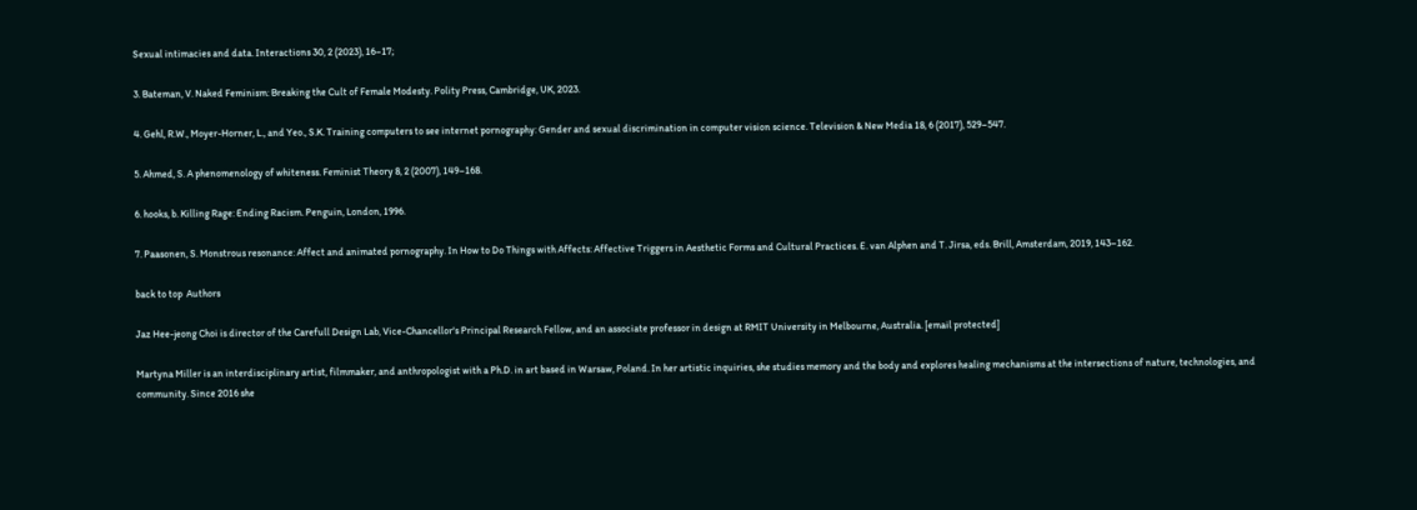Sexual intimacies and data. Interactions 30, 2 (2023), 16–17;

3. Bateman, V. Naked Feminism: Breaking the Cult of Female Modesty. Polity Press, Cambridge, UK, 2023.

4. Gehl, R.W., Moyer-Horner, L., and Yeo., S.K. Training computers to see internet pornography: Gender and sexual discrimination in computer vision science. Television & New Media 18, 6 (2017), 529–547.

5. Ahmed, S. A phenomenology of whiteness. Feminist Theory 8, 2 (2007), 149–168.

6. hooks, b. Killing Rage: Ending Racism. Penguin, London, 1996.

7. Paasonen, S. Monstrous resonance: Affect and animated pornography. In How to Do Things with Affects: Affective Triggers in Aesthetic Forms and Cultural Practices. E. van Alphen and T. Jirsa, eds. Brill, Amsterdam, 2019, 143–162.

back to top  Authors

Jaz Hee-jeong Choi is director of the Carefull Design Lab, Vice-Chancellor's Principal Research Fellow, and an associate professor in design at RMIT University in Melbourne, Australia. [email protected]

Martyna Miller is an interdisciplinary artist, filmmaker, and anthropologist with a Ph.D. in art based in Warsaw, Poland. In her artistic inquiries, she studies memory and the body and explores healing mechanisms at the intersections of nature, technologies, and community. Since 2016 she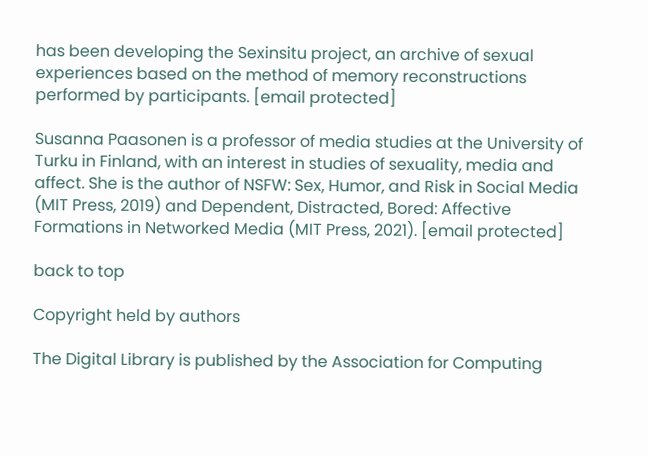has been developing the Sexinsitu project, an archive of sexual experiences based on the method of memory reconstructions performed by participants. [email protected]

Susanna Paasonen is a professor of media studies at the University of Turku in Finland, with an interest in studies of sexuality, media and affect. She is the author of NSFW: Sex, Humor, and Risk in Social Media (MIT Press, 2019) and Dependent, Distracted, Bored: Affective Formations in Networked Media (MIT Press, 2021). [email protected]

back to top

Copyright held by authors

The Digital Library is published by the Association for Computing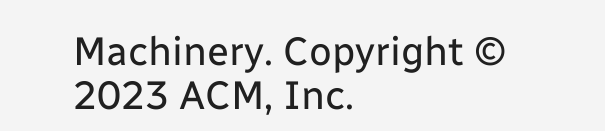Machinery. Copyright © 2023 ACM, Inc.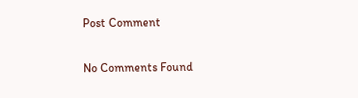Post Comment

No Comments Found